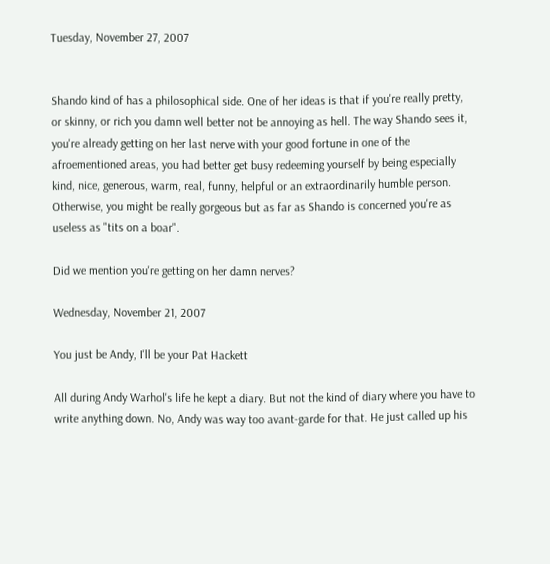Tuesday, November 27, 2007


Shando kind of has a philosophical side. One of her ideas is that if you're really pretty, or skinny, or rich you damn well better not be annoying as hell. The way Shando sees it, you're already getting on her last nerve with your good fortune in one of the afroementioned areas, you had better get busy redeeming yourself by being especially kind, nice, generous, warm, real, funny, helpful or an extraordinarily humble person. Otherwise, you might be really gorgeous but as far as Shando is concerned you're as useless as "tits on a boar".

Did we mention you're getting on her damn nerves?

Wednesday, November 21, 2007

You just be Andy, I'll be your Pat Hackett

All during Andy Warhol's life he kept a diary. But not the kind of diary where you have to write anything down. No, Andy was way too avant-garde for that. He just called up his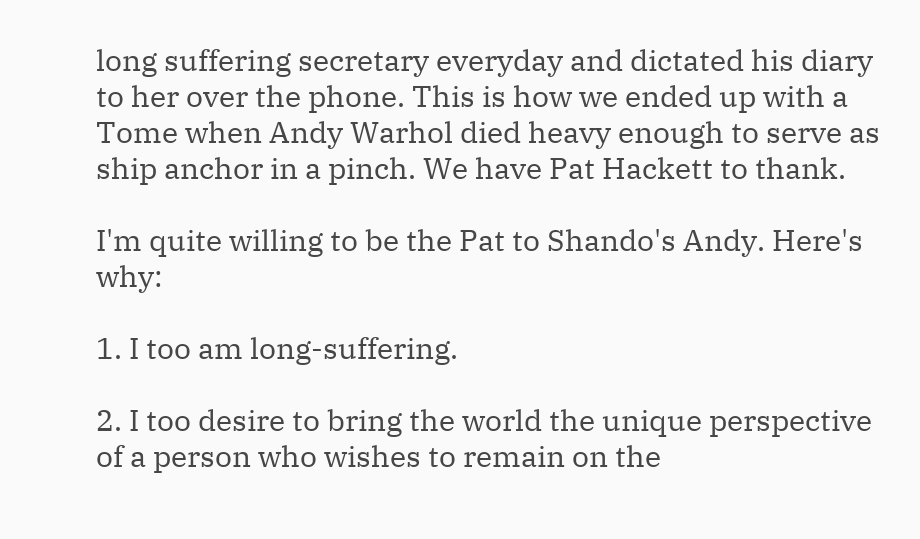long suffering secretary everyday and dictated his diary to her over the phone. This is how we ended up with a Tome when Andy Warhol died heavy enough to serve as ship anchor in a pinch. We have Pat Hackett to thank.

I'm quite willing to be the Pat to Shando's Andy. Here's why:

1. I too am long-suffering.

2. I too desire to bring the world the unique perspective of a person who wishes to remain on the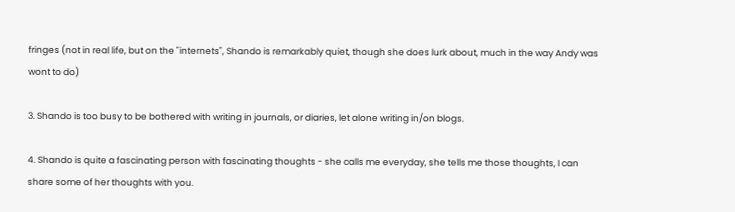fringes (not in real life, but on the "internets", Shando is remarkably quiet, though she does lurk about, much in the way Andy was wont to do)

3. Shando is too busy to be bothered with writing in journals, or diaries, let alone writing in/on blogs.

4. Shando is quite a fascinating person with fascinating thoughts - she calls me everyday, she tells me those thoughts, I can share some of her thoughts with you.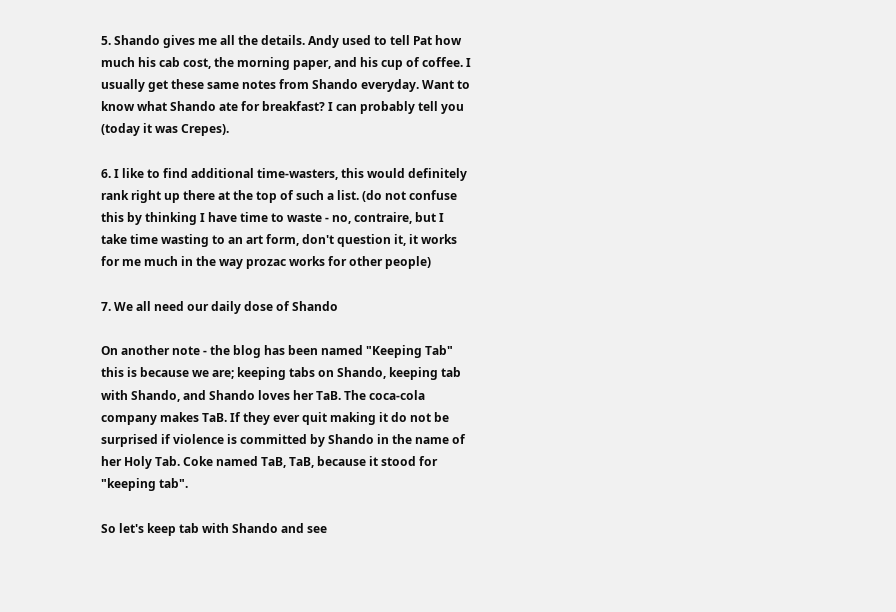5. Shando gives me all the details. Andy used to tell Pat how much his cab cost, the morning paper, and his cup of coffee. I usually get these same notes from Shando everyday. Want to know what Shando ate for breakfast? I can probably tell you (today it was Crepes).

6. I like to find additional time-wasters, this would definitely rank right up there at the top of such a list. (do not confuse this by thinking I have time to waste - no, contraire, but I take time wasting to an art form, don't question it, it works for me much in the way prozac works for other people)

7. We all need our daily dose of Shando

On another note - the blog has been named "Keeping Tab" this is because we are; keeping tabs on Shando, keeping tab with Shando, and Shando loves her TaB. The coca-cola company makes TaB. If they ever quit making it do not be surprised if violence is committed by Shando in the name of her Holy Tab. Coke named TaB, TaB, because it stood for "keeping tab".

So let's keep tab with Shando and see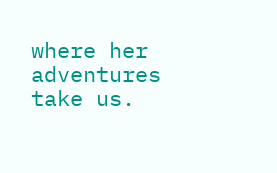where her adventures take us.